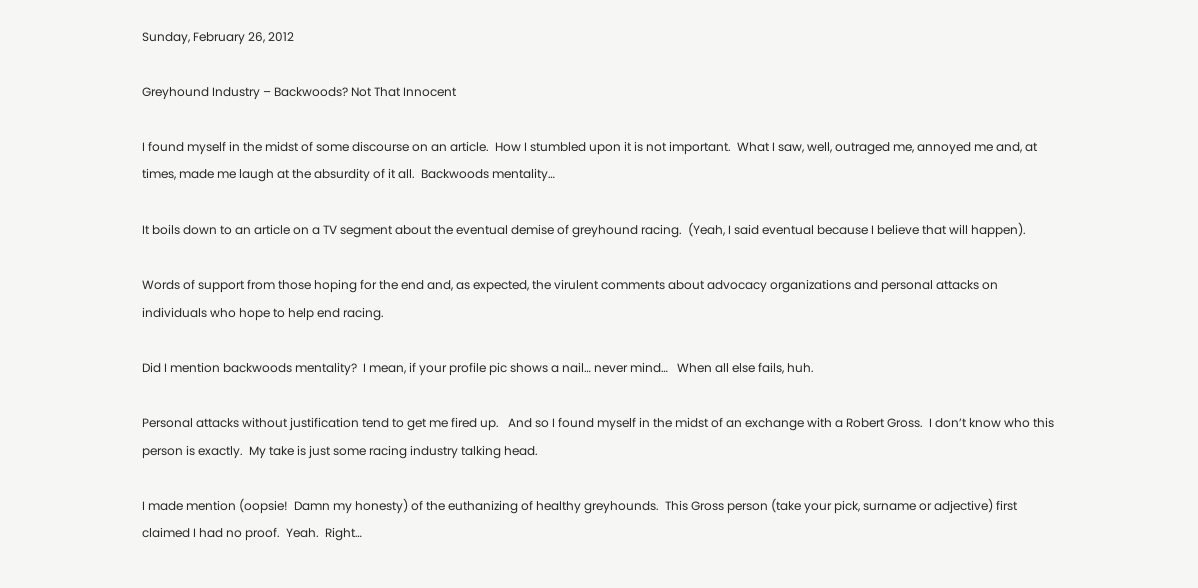Sunday, February 26, 2012

Greyhound Industry – Backwoods? Not That Innocent

I found myself in the midst of some discourse on an article.  How I stumbled upon it is not important.  What I saw, well, outraged me, annoyed me and, at times, made me laugh at the absurdity of it all.  Backwoods mentality…

It boils down to an article on a TV segment about the eventual demise of greyhound racing.  (Yeah, I said eventual because I believe that will happen).

Words of support from those hoping for the end and, as expected, the virulent comments about advocacy organizations and personal attacks on individuals who hope to help end racing.

Did I mention backwoods mentality?  I mean, if your profile pic shows a nail… never mind…   When all else fails, huh.

Personal attacks without justification tend to get me fired up.   And so I found myself in the midst of an exchange with a Robert Gross.  I don’t know who this person is exactly.  My take is just some racing industry talking head.

I made mention (oopsie!  Damn my honesty) of the euthanizing of healthy greyhounds.  This Gross person (take your pick, surname or adjective) first claimed I had no proof.  Yeah.  Right…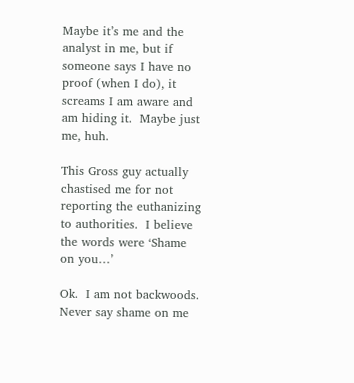Maybe it’s me and the analyst in me, but if someone says I have no proof (when I do), it screams I am aware and am hiding it.  Maybe just me, huh.

This Gross guy actually chastised me for not reporting the euthanizing to authorities.  I believe the words were ‘Shame on you…’

Ok.  I am not backwoods.  Never say shame on me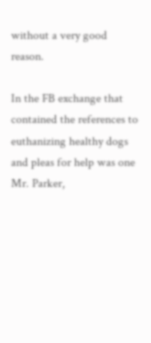without a very good reason.

In the FB exchange that contained the references to euthanizing healthy dogs and pleas for help was one Mr. Parker,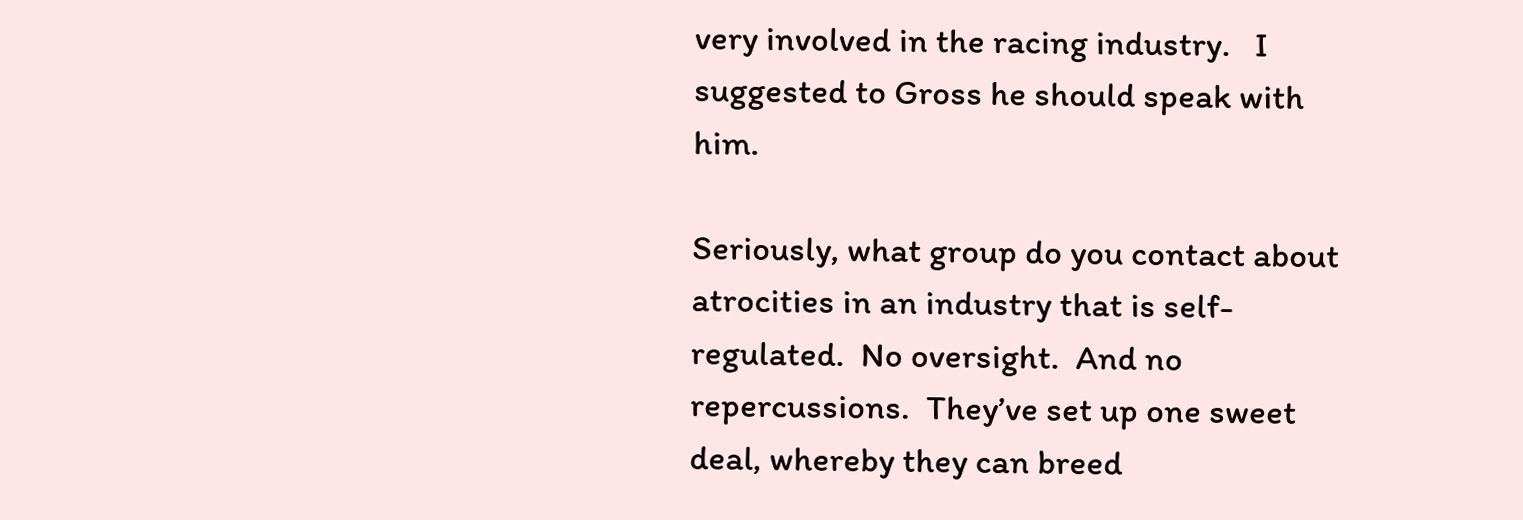very involved in the racing industry.   I suggested to Gross he should speak with him.

Seriously, what group do you contact about atrocities in an industry that is self-regulated.  No oversight.  And no repercussions.  They’ve set up one sweet deal, whereby they can breed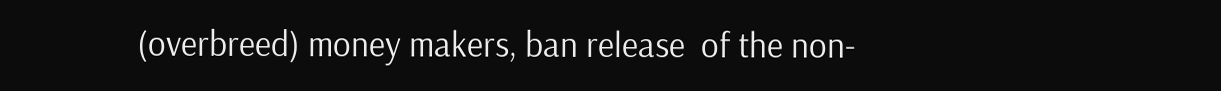(overbreed) money makers, ban release  of the non-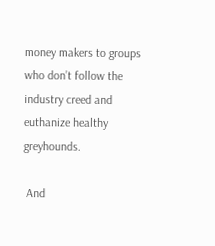money makers to groups who don’t follow the industry creed and euthanize healthy greyhounds.

 And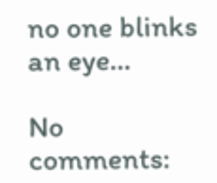no one blinks an eye…

No comments: